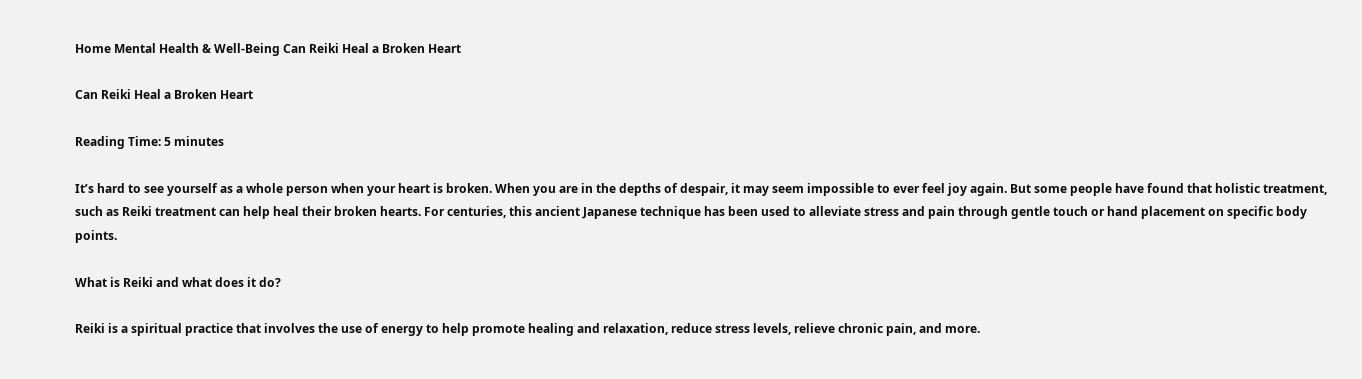Home Mental Health & Well-Being Can Reiki Heal a Broken Heart

Can Reiki Heal a Broken Heart

Reading Time: 5 minutes

It’s hard to see yourself as a whole person when your heart is broken. When you are in the depths of despair, it may seem impossible to ever feel joy again. But some people have found that holistic treatment, such as Reiki treatment can help heal their broken hearts. For centuries, this ancient Japanese technique has been used to alleviate stress and pain through gentle touch or hand placement on specific body points.

What is Reiki and what does it do?

Reiki is a spiritual practice that involves the use of energy to help promote healing and relaxation, reduce stress levels, relieve chronic pain, and more.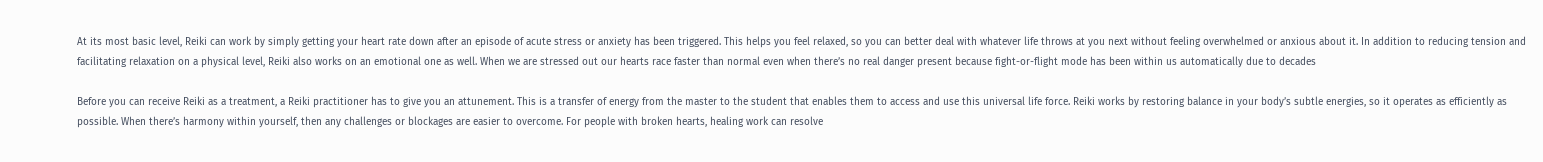At its most basic level, Reiki can work by simply getting your heart rate down after an episode of acute stress or anxiety has been triggered. This helps you feel relaxed, so you can better deal with whatever life throws at you next without feeling overwhelmed or anxious about it. In addition to reducing tension and facilitating relaxation on a physical level, Reiki also works on an emotional one as well. When we are stressed out our hearts race faster than normal even when there’s no real danger present because fight-or-flight mode has been within us automatically due to decades

Before you can receive Reiki as a treatment, a Reiki practitioner has to give you an attunement. This is a transfer of energy from the master to the student that enables them to access and use this universal life force. Reiki works by restoring balance in your body’s subtle energies, so it operates as efficiently as possible. When there’s harmony within yourself, then any challenges or blockages are easier to overcome. For people with broken hearts, healing work can resolve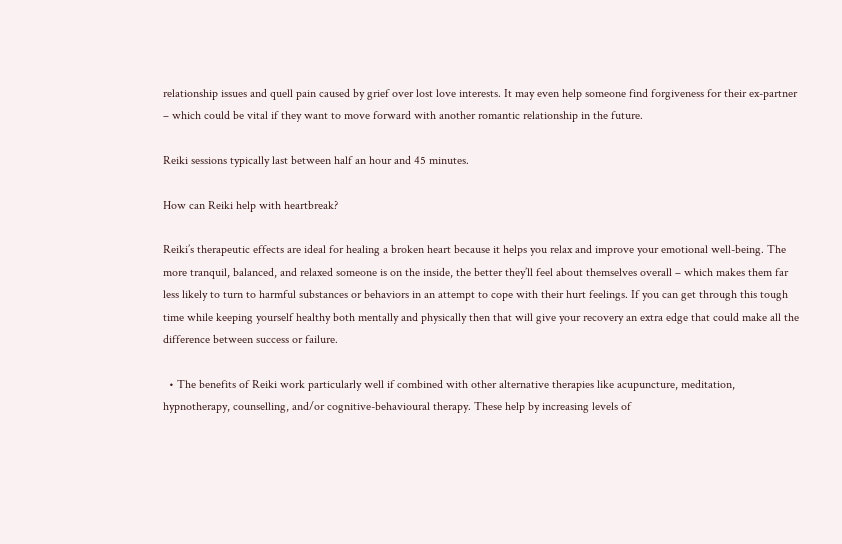relationship issues and quell pain caused by grief over lost love interests. It may even help someone find forgiveness for their ex-partner – which could be vital if they want to move forward with another romantic relationship in the future.

Reiki sessions typically last between half an hour and 45 minutes.

How can Reiki help with heartbreak?

Reiki’s therapeutic effects are ideal for healing a broken heart because it helps you relax and improve your emotional well-being. The more tranquil, balanced, and relaxed someone is on the inside, the better they’ll feel about themselves overall – which makes them far less likely to turn to harmful substances or behaviors in an attempt to cope with their hurt feelings. If you can get through this tough time while keeping yourself healthy both mentally and physically then that will give your recovery an extra edge that could make all the difference between success or failure.

  • The benefits of Reiki work particularly well if combined with other alternative therapies like acupuncture, meditation, hypnotherapy, counselling, and/or cognitive-behavioural therapy. These help by increasing levels of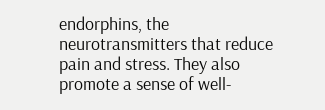endorphins, the neurotransmitters that reduce pain and stress. They also promote a sense of well-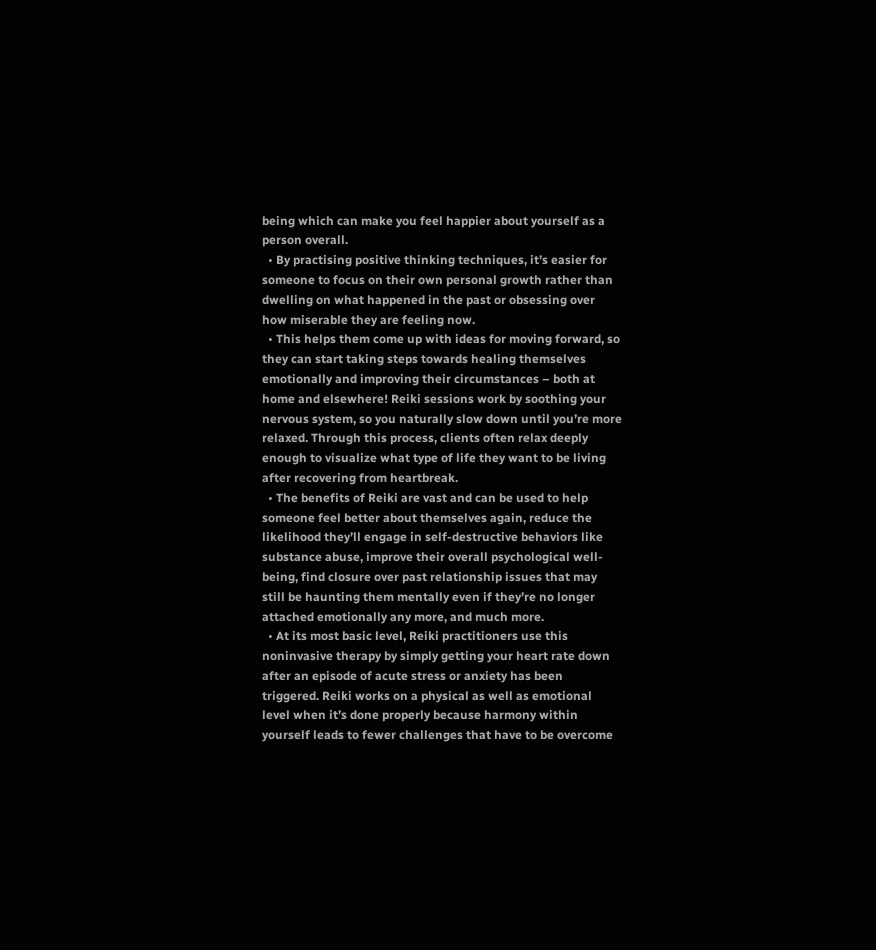being which can make you feel happier about yourself as a person overall.
  • By practising positive thinking techniques, it’s easier for someone to focus on their own personal growth rather than dwelling on what happened in the past or obsessing over how miserable they are feeling now.
  • This helps them come up with ideas for moving forward, so they can start taking steps towards healing themselves emotionally and improving their circumstances – both at home and elsewhere! Reiki sessions work by soothing your nervous system, so you naturally slow down until you’re more relaxed. Through this process, clients often relax deeply enough to visualize what type of life they want to be living after recovering from heartbreak.
  • The benefits of Reiki are vast and can be used to help someone feel better about themselves again, reduce the likelihood they’ll engage in self-destructive behaviors like substance abuse, improve their overall psychological well-being, find closure over past relationship issues that may still be haunting them mentally even if they’re no longer attached emotionally any more, and much more.
  • At its most basic level, Reiki practitioners use this noninvasive therapy by simply getting your heart rate down after an episode of acute stress or anxiety has been triggered. Reiki works on a physical as well as emotional level when it’s done properly because harmony within yourself leads to fewer challenges that have to be overcome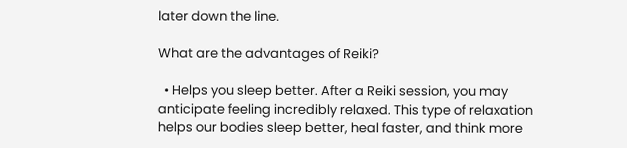later down the line.

What are the advantages of Reiki?

  • Helps you sleep better. After a Reiki session, you may anticipate feeling incredibly relaxed. This type of relaxation helps our bodies sleep better, heal faster, and think more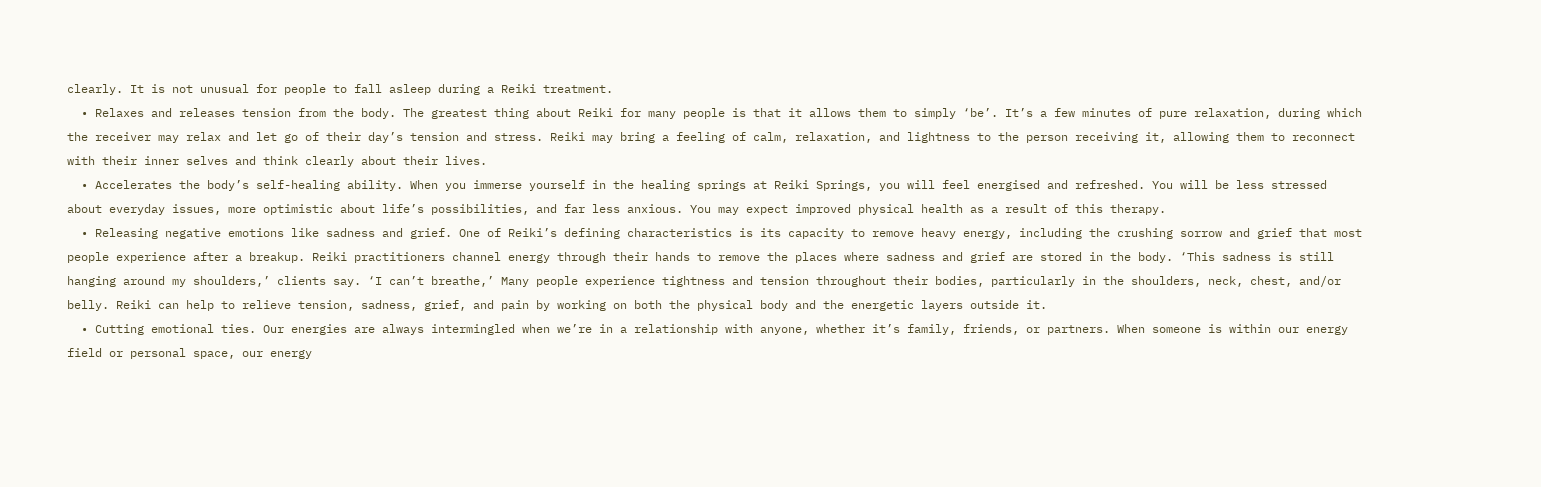clearly. It is not unusual for people to fall asleep during a Reiki treatment.
  • Relaxes and releases tension from the body. The greatest thing about Reiki for many people is that it allows them to simply ‘be’. It’s a few minutes of pure relaxation, during which the receiver may relax and let go of their day’s tension and stress. Reiki may bring a feeling of calm, relaxation, and lightness to the person receiving it, allowing them to reconnect with their inner selves and think clearly about their lives.
  • Accelerates the body’s self-healing ability. When you immerse yourself in the healing springs at Reiki Springs, you will feel energised and refreshed. You will be less stressed about everyday issues, more optimistic about life’s possibilities, and far less anxious. You may expect improved physical health as a result of this therapy.
  • Releasing negative emotions like sadness and grief. One of Reiki’s defining characteristics is its capacity to remove heavy energy, including the crushing sorrow and grief that most people experience after a breakup. Reiki practitioners channel energy through their hands to remove the places where sadness and grief are stored in the body. ‘This sadness is still hanging around my shoulders,’ clients say. ‘I can’t breathe,’ Many people experience tightness and tension throughout their bodies, particularly in the shoulders, neck, chest, and/or belly. Reiki can help to relieve tension, sadness, grief, and pain by working on both the physical body and the energetic layers outside it.
  • Cutting emotional ties. Our energies are always intermingled when we’re in a relationship with anyone, whether it’s family, friends, or partners. When someone is within our energy field or personal space, our energy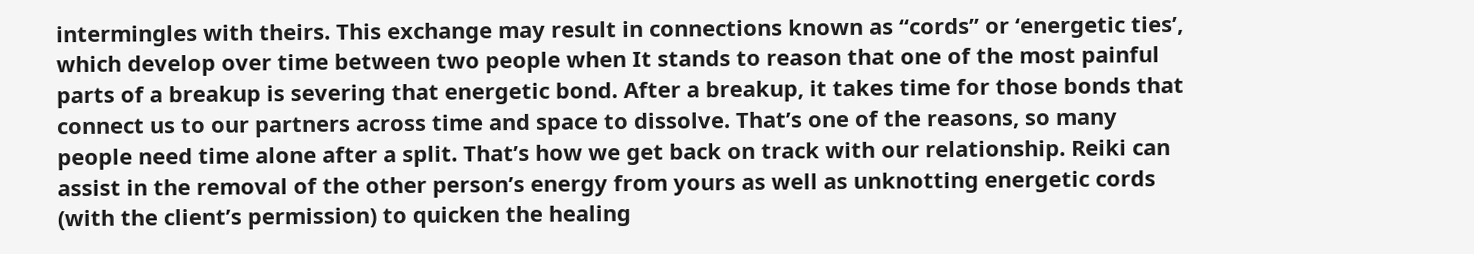intermingles with theirs. This exchange may result in connections known as “cords” or ‘energetic ties’, which develop over time between two people when It stands to reason that one of the most painful parts of a breakup is severing that energetic bond. After a breakup, it takes time for those bonds that connect us to our partners across time and space to dissolve. That’s one of the reasons, so many people need time alone after a split. That’s how we get back on track with our relationship. Reiki can assist in the removal of the other person’s energy from yours as well as unknotting energetic cords (with the client’s permission) to quicken the healing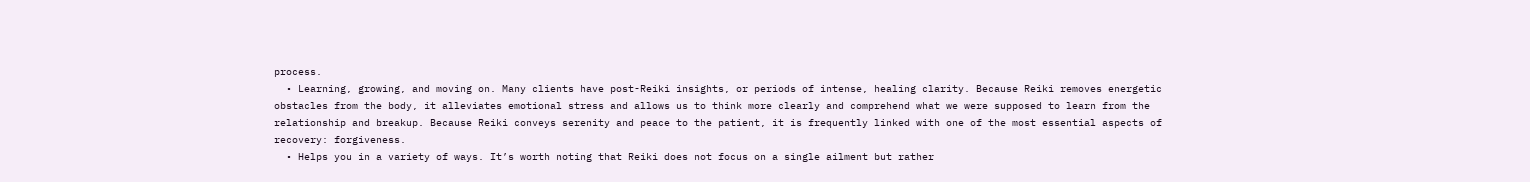process.
  • Learning, growing, and moving on. Many clients have post-Reiki insights, or periods of intense, healing clarity. Because Reiki removes energetic obstacles from the body, it alleviates emotional stress and allows us to think more clearly and comprehend what we were supposed to learn from the relationship and breakup. Because Reiki conveys serenity and peace to the patient, it is frequently linked with one of the most essential aspects of recovery: forgiveness.
  • Helps you in a variety of ways. It’s worth noting that Reiki does not focus on a single ailment but rather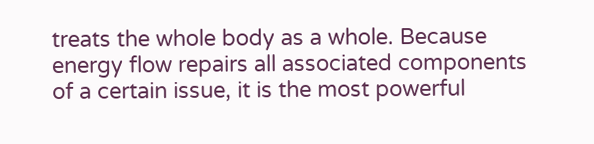treats the whole body as a whole. Because energy flow repairs all associated components of a certain issue, it is the most powerful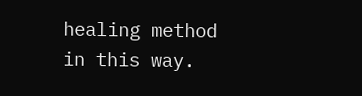healing method in this way.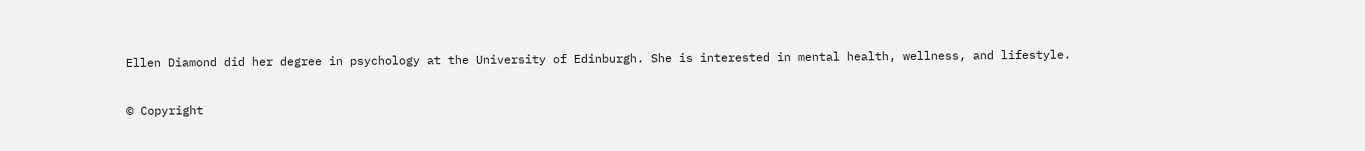Ellen Diamond did her degree in psychology at the University of Edinburgh. She is interested in mental health, wellness, and lifestyle.

© Copyright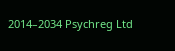2014–2034 Psychreg Ltd